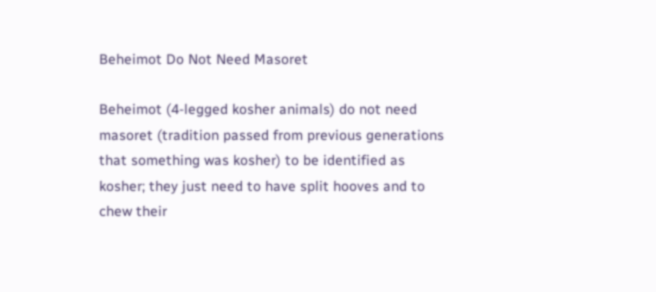Beheimot Do Not Need Masoret

Beheimot (4-legged kosher animals) do not need masoret (tradition passed from previous generations that something was kosher) to be identified as kosher; they just need to have split hooves and to chew their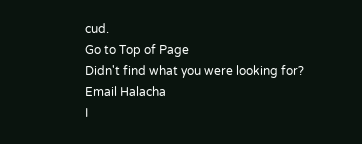cud.
Go to Top of Page
Didn't find what you were looking for?
Email Halacha
I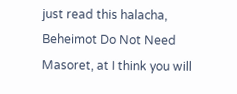just read this halacha, Beheimot Do Not Need Masoret, at I think you will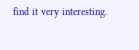find it very interesting.